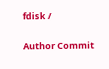fdisk /

Author Commit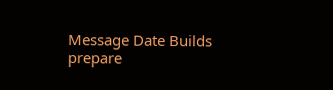Message Date Builds
prepare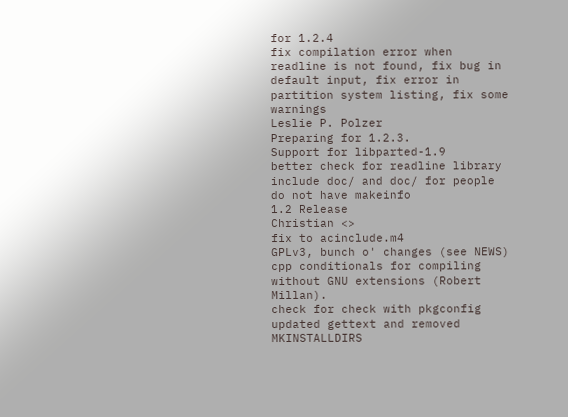for 1.2.4
fix compilation error when readline is not found, fix bug in default input, fix error in partition system listing, fix some warnings
Leslie P. Polzer
Preparing for 1.2.3.
Support for libparted-1.9
better check for readline library include doc/ and doc/ for people do not have makeinfo
1.2 Release
Christian <>
fix to acinclude.m4
GPLv3, bunch o' changes (see NEWS)
cpp conditionals for compiling without GNU extensions (Robert Millan).
check for check with pkgconfig
updated gettext and removed MKINSTALLDIRS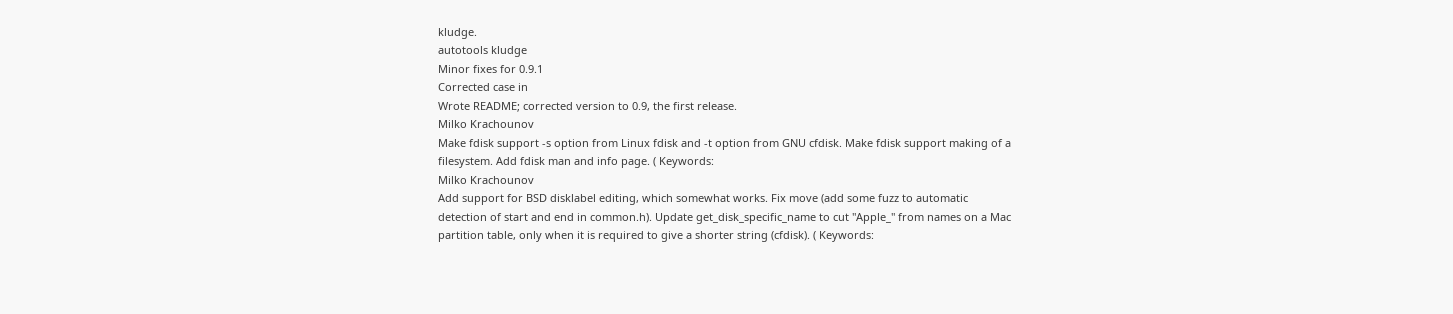kludge.
autotools kludge
Minor fixes for 0.9.1
Corrected case in
Wrote README; corrected version to 0.9, the first release.
Milko Krachounov
Make fdisk support -s option from Linux fdisk and -t option from GNU cfdisk. Make fdisk support making of a filesystem. Add fdisk man and info page. ( Keywords:
Milko Krachounov
Add support for BSD disklabel editing, which somewhat works. Fix move (add some fuzz to automatic detection of start and end in common.h). Update get_disk_specific_name to cut "Apple_" from names on a Mac partition table, only when it is required to give a shorter string (cfdisk). ( Keywords: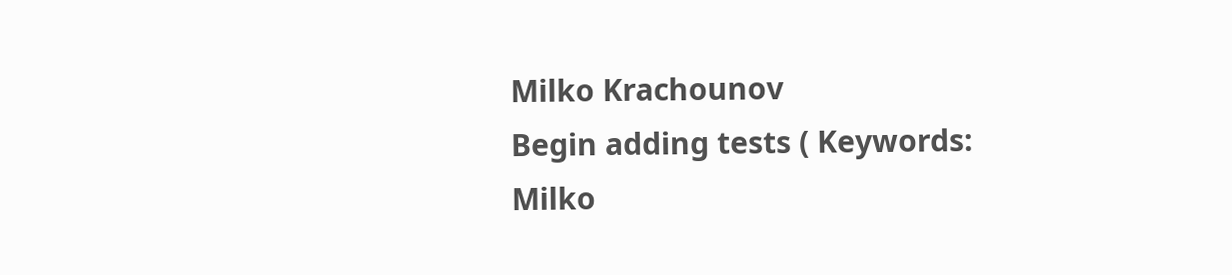Milko Krachounov
Begin adding tests ( Keywords:
Milko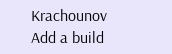Krachounov
Add a build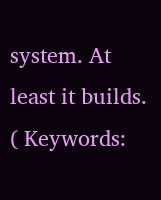system. At least it builds. ( Keywords: